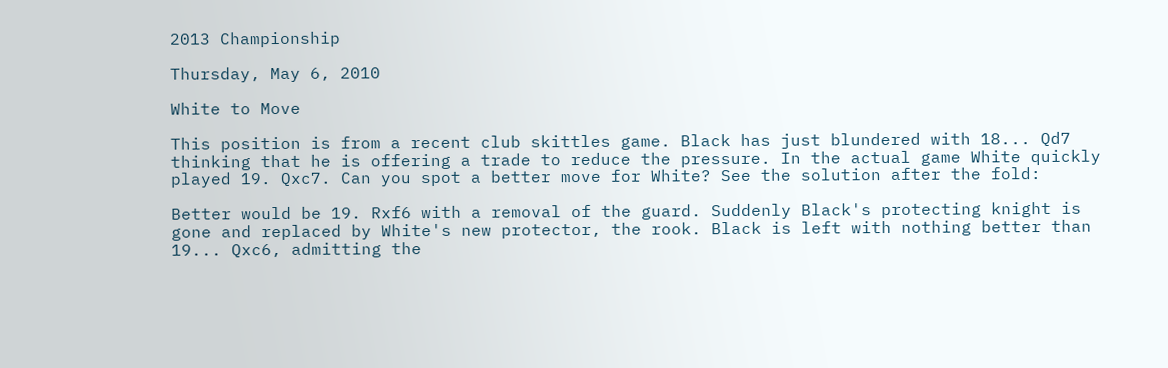2013 Championship

Thursday, May 6, 2010

White to Move

This position is from a recent club skittles game. Black has just blundered with 18... Qd7 thinking that he is offering a trade to reduce the pressure. In the actual game White quickly played 19. Qxc7. Can you spot a better move for White? See the solution after the fold:

Better would be 19. Rxf6 with a removal of the guard. Suddenly Black's protecting knight is gone and replaced by White's new protector, the rook. Black is left with nothing better than 19... Qxc6, admitting the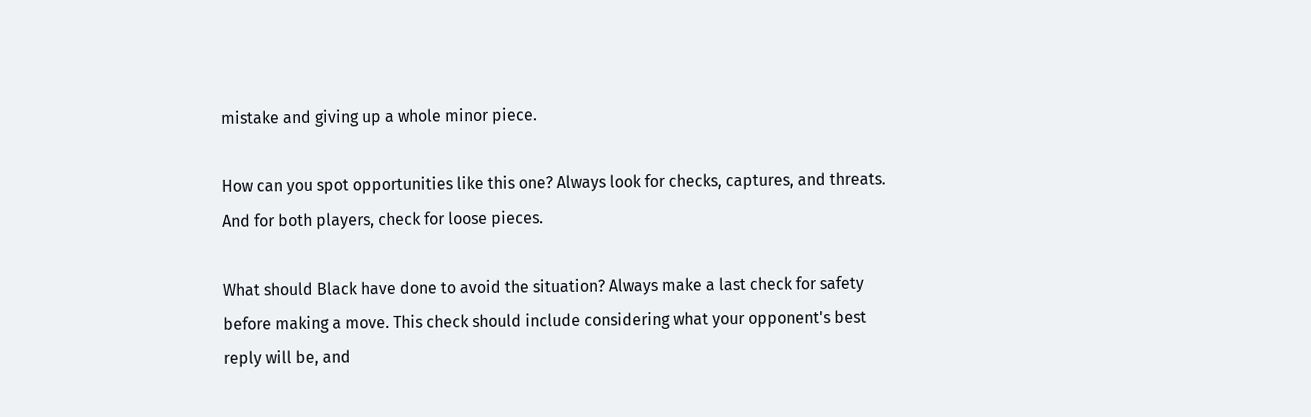mistake and giving up a whole minor piece.

How can you spot opportunities like this one? Always look for checks, captures, and threats. And for both players, check for loose pieces.

What should Black have done to avoid the situation? Always make a last check for safety before making a move. This check should include considering what your opponent's best reply will be, and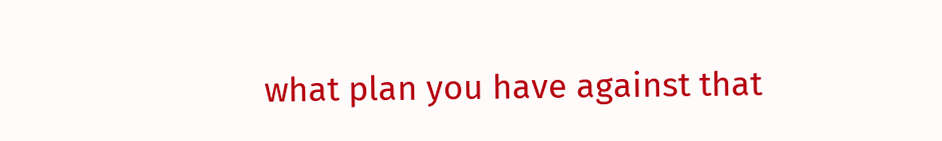what plan you have against that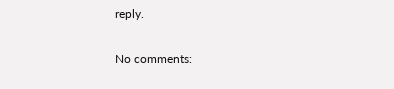reply.

No comments: